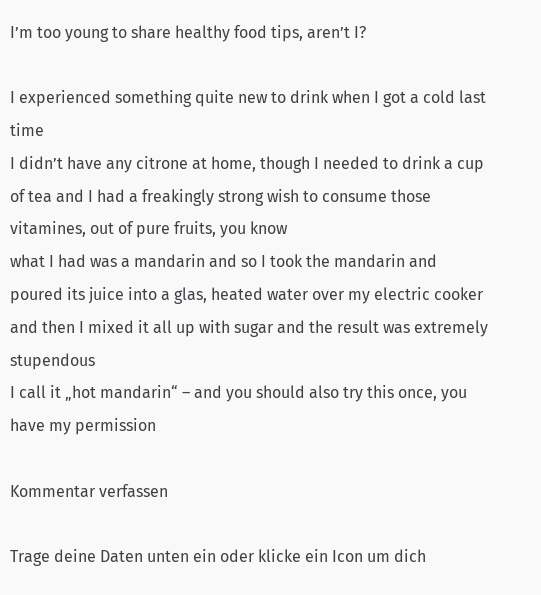I’m too young to share healthy food tips, aren’t I?

I experienced something quite new to drink when I got a cold last time
I didn’t have any citrone at home, though I needed to drink a cup of tea and I had a freakingly strong wish to consume those vitamines, out of pure fruits, you know
what I had was a mandarin and so I took the mandarin and poured its juice into a glas, heated water over my electric cooker and then I mixed it all up with sugar and the result was extremely stupendous
I call it „hot mandarin“ – and you should also try this once, you have my permission

Kommentar verfassen

Trage deine Daten unten ein oder klicke ein Icon um dich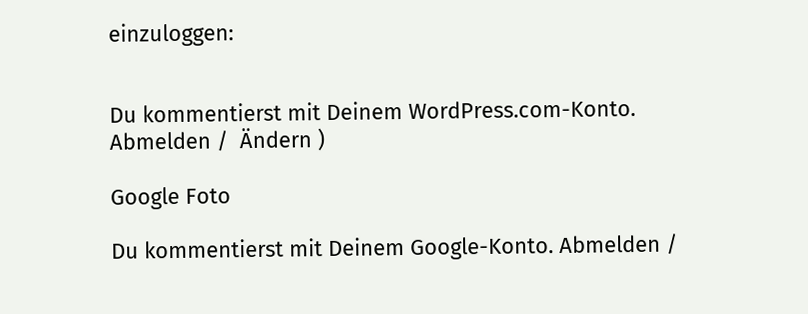einzuloggen:


Du kommentierst mit Deinem WordPress.com-Konto. Abmelden /  Ändern )

Google Foto

Du kommentierst mit Deinem Google-Konto. Abmelden /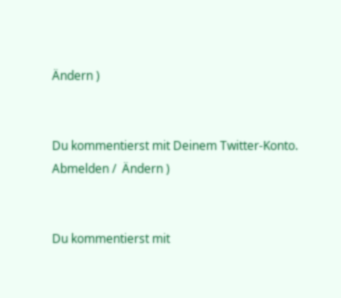Ändern )


Du kommentierst mit Deinem Twitter-Konto. Abmelden /  Ändern )


Du kommentierst mit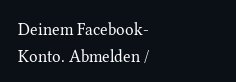Deinem Facebook-Konto. Abmelden /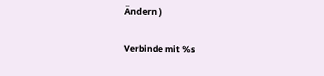Ändern )

Verbinde mit %s